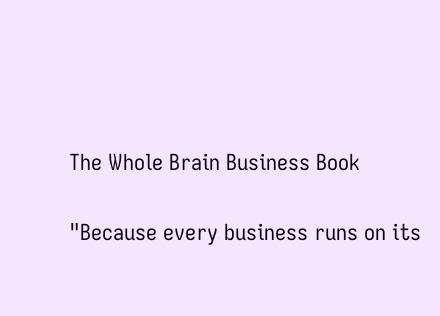The Whole Brain Business Book

"Because every business runs on its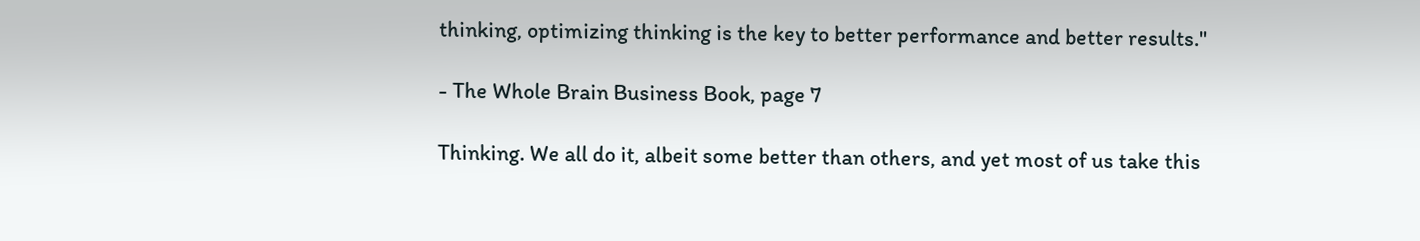thinking, optimizing thinking is the key to better performance and better results."

- The Whole Brain Business Book, page 7

Thinking. We all do it, albeit some better than others, and yet most of us take this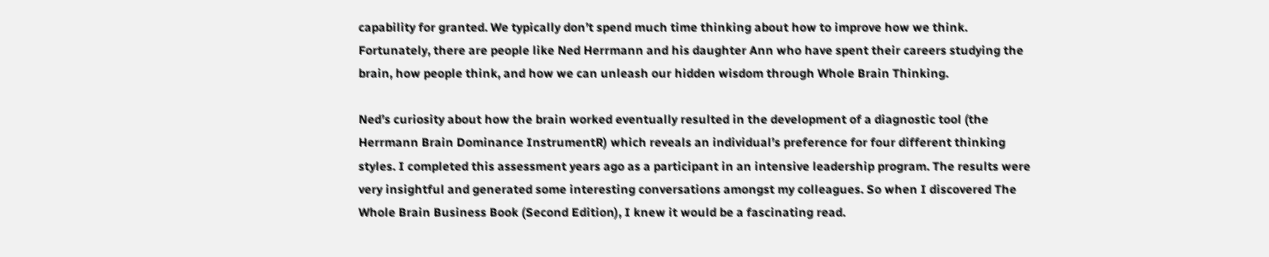capability for granted. We typically don’t spend much time thinking about how to improve how we think. Fortunately, there are people like Ned Herrmann and his daughter Ann who have spent their careers studying the brain, how people think, and how we can unleash our hidden wisdom through Whole Brain Thinking.

Ned’s curiosity about how the brain worked eventually resulted in the development of a diagnostic tool (the Herrmann Brain Dominance InstrumentR) which reveals an individual’s preference for four different thinking styles. I completed this assessment years ago as a participant in an intensive leadership program. The results were very insightful and generated some interesting conversations amongst my colleagues. So when I discovered The Whole Brain Business Book (Second Edition), I knew it would be a fascinating read.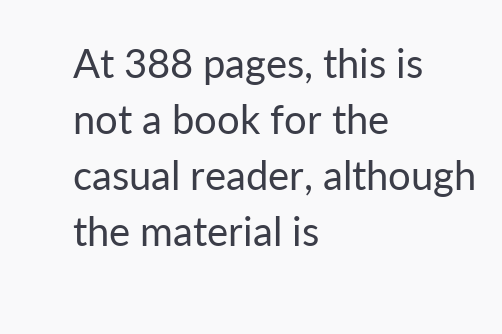At 388 pages, this is not a book for the casual reader, although the material is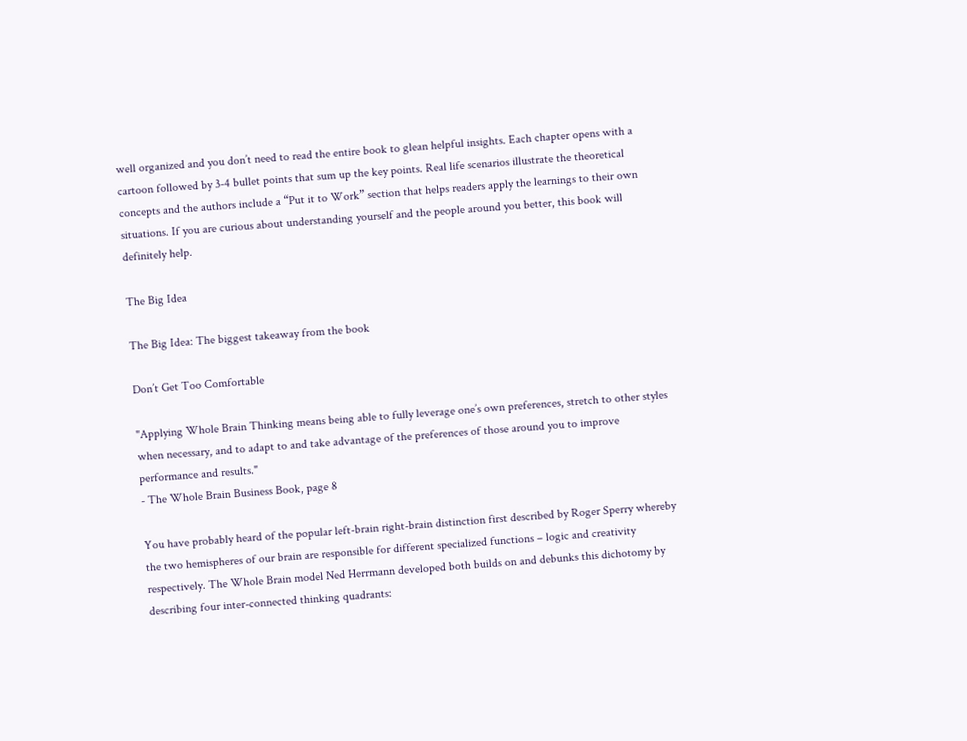well organized and you don’t need to read the entire book to glean helpful insights. Each chapter opens with a cartoon followed by 3-4 bullet points that sum up the key points. Real life scenarios illustrate the theoretical concepts and the authors include a “Put it to Work” section that helps readers apply the learnings to their own situations. If you are curious about understanding yourself and the people around you better, this book will definitely help.

The Big Idea

The Big Idea: The biggest takeaway from the book

Don’t Get Too Comfortable

"Applying Whole Brain Thinking means being able to fully leverage one’s own preferences, stretch to other styles when necessary, and to adapt to and take advantage of the preferences of those around you to improve performance and results."
- The Whole Brain Business Book, page 8

You have probably heard of the popular left-brain right-brain distinction first described by Roger Sperry whereby the two hemispheres of our brain are responsible for different specialized functions – logic and creativity respectively. The Whole Brain model Ned Herrmann developed both builds on and debunks this dichotomy by describing four inter-connected thinking quadrants: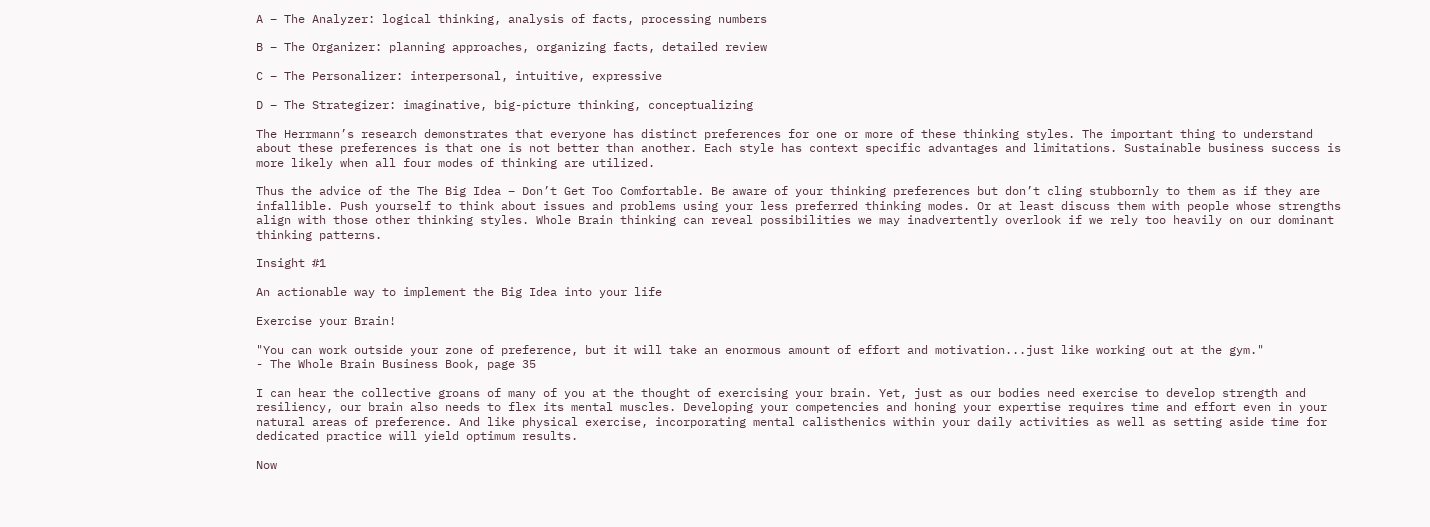A – The Analyzer: logical thinking, analysis of facts, processing numbers

B – The Organizer: planning approaches, organizing facts, detailed review

C – The Personalizer: interpersonal, intuitive, expressive

D – The Strategizer: imaginative, big-picture thinking, conceptualizing

The Herrmann’s research demonstrates that everyone has distinct preferences for one or more of these thinking styles. The important thing to understand about these preferences is that one is not better than another. Each style has context specific advantages and limitations. Sustainable business success is more likely when all four modes of thinking are utilized.

Thus the advice of the The Big Idea – Don’t Get Too Comfortable. Be aware of your thinking preferences but don’t cling stubbornly to them as if they are infallible. Push yourself to think about issues and problems using your less preferred thinking modes. Or at least discuss them with people whose strengths align with those other thinking styles. Whole Brain thinking can reveal possibilities we may inadvertently overlook if we rely too heavily on our dominant thinking patterns.

Insight #1

An actionable way to implement the Big Idea into your life

Exercise your Brain!

"You can work outside your zone of preference, but it will take an enormous amount of effort and motivation...just like working out at the gym."
- The Whole Brain Business Book, page 35

I can hear the collective groans of many of you at the thought of exercising your brain. Yet, just as our bodies need exercise to develop strength and resiliency, our brain also needs to flex its mental muscles. Developing your competencies and honing your expertise requires time and effort even in your natural areas of preference. And like physical exercise, incorporating mental calisthenics within your daily activities as well as setting aside time for dedicated practice will yield optimum results.

Now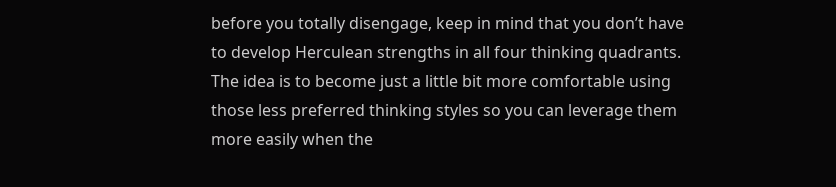before you totally disengage, keep in mind that you don’t have to develop Herculean strengths in all four thinking quadrants. The idea is to become just a little bit more comfortable using those less preferred thinking styles so you can leverage them more easily when the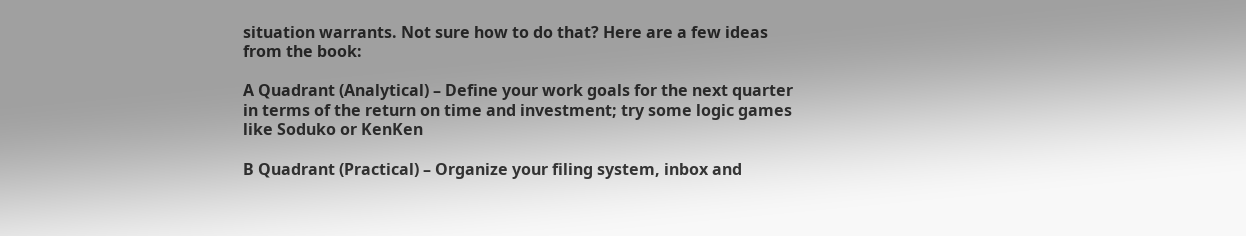situation warrants. Not sure how to do that? Here are a few ideas from the book:

A Quadrant (Analytical) – Define your work goals for the next quarter in terms of the return on time and investment; try some logic games like Soduko or KenKen

B Quadrant (Practical) – Organize your filing system, inbox and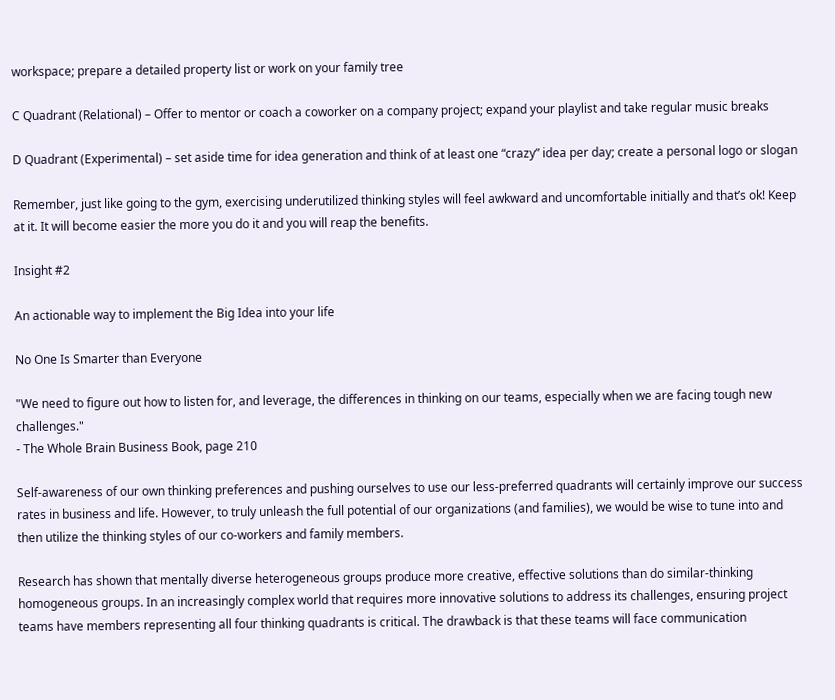workspace; prepare a detailed property list or work on your family tree

C Quadrant (Relational) – Offer to mentor or coach a coworker on a company project; expand your playlist and take regular music breaks

D Quadrant (Experimental) – set aside time for idea generation and think of at least one “crazy” idea per day; create a personal logo or slogan

Remember, just like going to the gym, exercising underutilized thinking styles will feel awkward and uncomfortable initially and that’s ok! Keep at it. It will become easier the more you do it and you will reap the benefits.

Insight #2

An actionable way to implement the Big Idea into your life

No One Is Smarter than Everyone

"We need to figure out how to listen for, and leverage, the differences in thinking on our teams, especially when we are facing tough new challenges."
- The Whole Brain Business Book, page 210

Self-awareness of our own thinking preferences and pushing ourselves to use our less-preferred quadrants will certainly improve our success rates in business and life. However, to truly unleash the full potential of our organizations (and families), we would be wise to tune into and then utilize the thinking styles of our co-workers and family members.

Research has shown that mentally diverse heterogeneous groups produce more creative, effective solutions than do similar-thinking homogeneous groups. In an increasingly complex world that requires more innovative solutions to address its challenges, ensuring project teams have members representing all four thinking quadrants is critical. The drawback is that these teams will face communication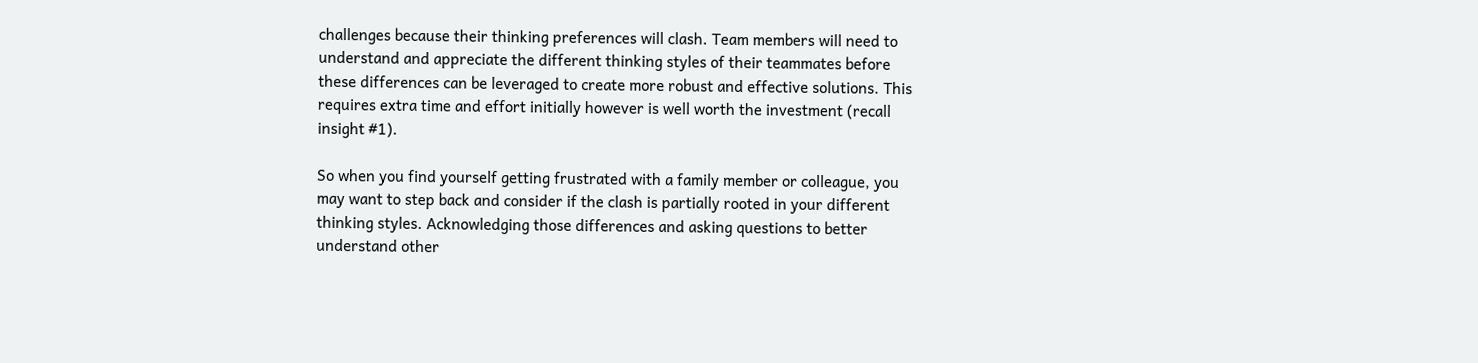challenges because their thinking preferences will clash. Team members will need to understand and appreciate the different thinking styles of their teammates before these differences can be leveraged to create more robust and effective solutions. This requires extra time and effort initially however is well worth the investment (recall insight #1).

So when you find yourself getting frustrated with a family member or colleague, you may want to step back and consider if the clash is partially rooted in your different thinking styles. Acknowledging those differences and asking questions to better understand other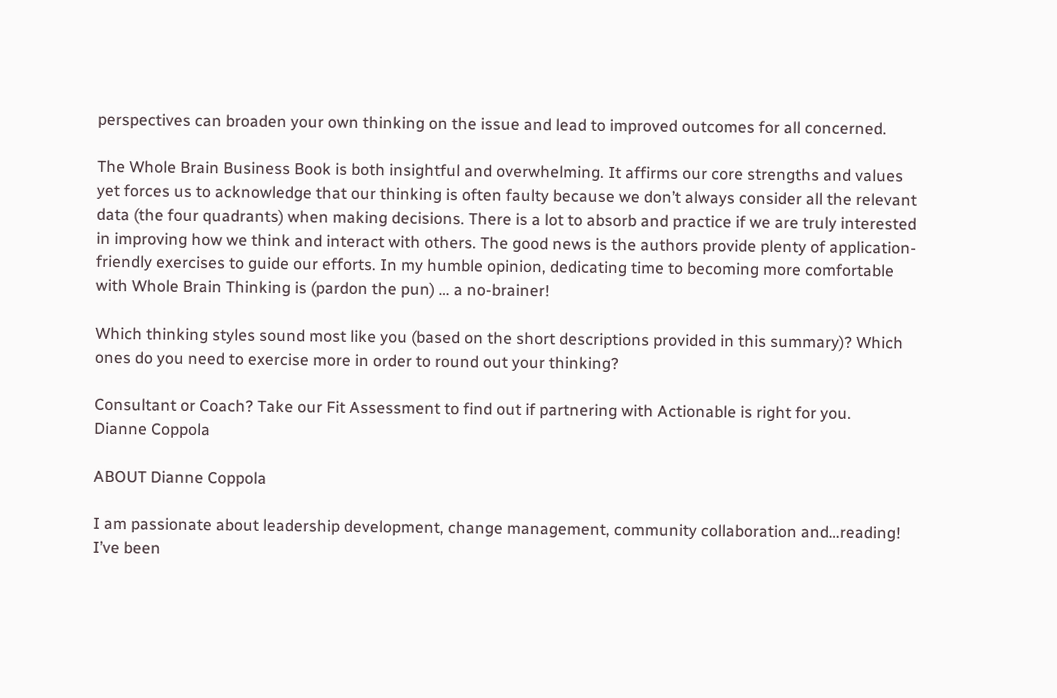perspectives can broaden your own thinking on the issue and lead to improved outcomes for all concerned.

The Whole Brain Business Book is both insightful and overwhelming. It affirms our core strengths and values yet forces us to acknowledge that our thinking is often faulty because we don’t always consider all the relevant data (the four quadrants) when making decisions. There is a lot to absorb and practice if we are truly interested in improving how we think and interact with others. The good news is the authors provide plenty of application-friendly exercises to guide our efforts. In my humble opinion, dedicating time to becoming more comfortable with Whole Brain Thinking is (pardon the pun) … a no-brainer!

Which thinking styles sound most like you (based on the short descriptions provided in this summary)? Which ones do you need to exercise more in order to round out your thinking?

Consultant or Coach? Take our Fit Assessment to find out if partnering with Actionable is right for you.
Dianne Coppola

ABOUT Dianne Coppola

I am passionate about leadership development, change management, community collaboration and…reading! I’ve been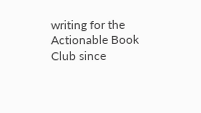writing for the Actionable Book Club since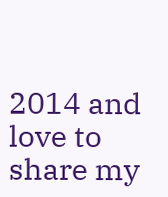2014 and love to share my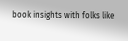book insights with folks like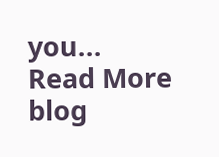you...
Read More
blog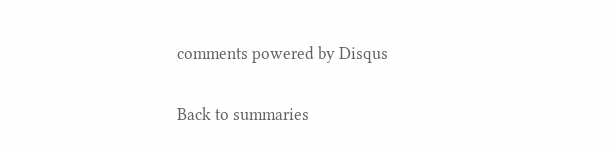comments powered by Disqus

Back to summaries